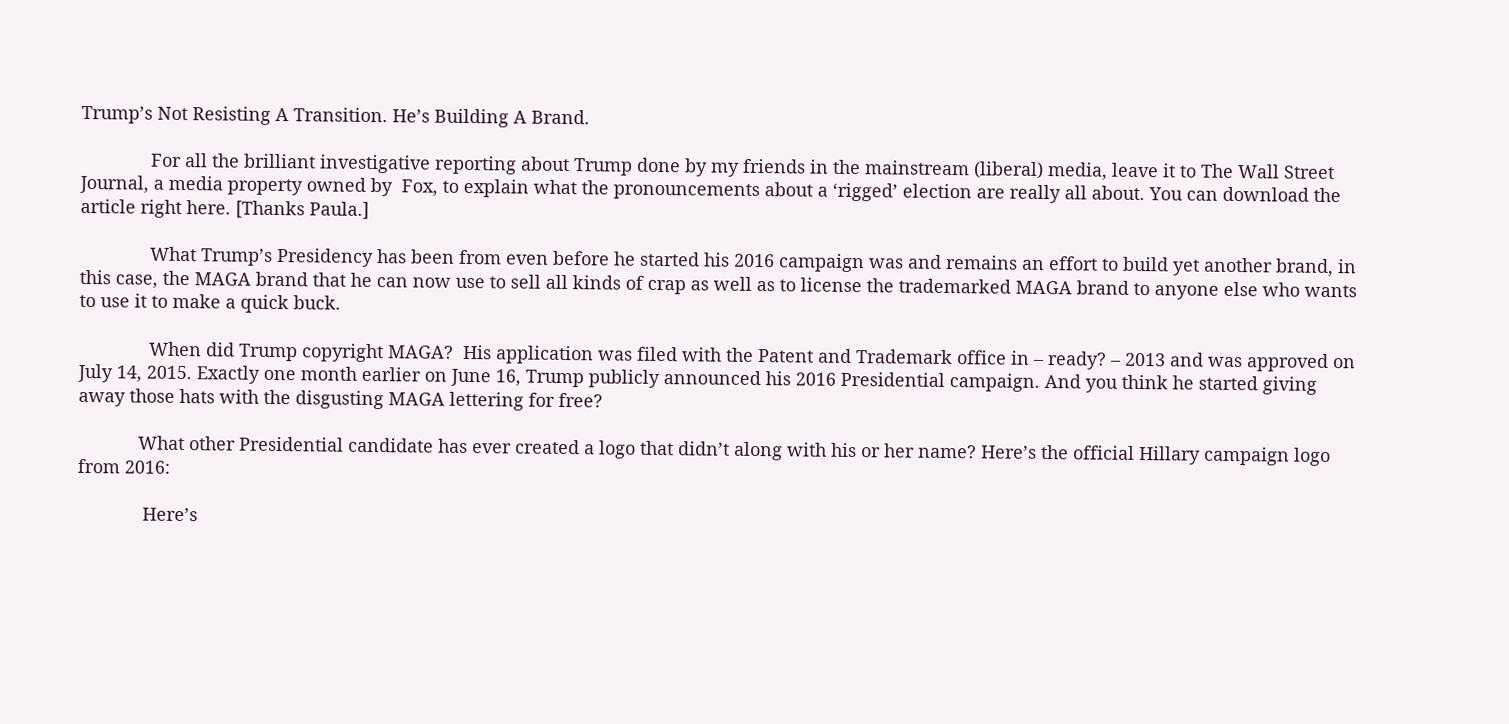Trump’s Not Resisting A Transition. He’s Building A Brand.

              For all the brilliant investigative reporting about Trump done by my friends in the mainstream (liberal) media, leave it to The Wall Street Journal, a media property owned by  Fox, to explain what the pronouncements about a ‘rigged’ election are really all about. You can download the article right here. [Thanks Paula.]

              What Trump’s Presidency has been from even before he started his 2016 campaign was and remains an effort to build yet another brand, in this case, the MAGA brand that he can now use to sell all kinds of crap as well as to license the trademarked MAGA brand to anyone else who wants to use it to make a quick buck.

              When did Trump copyright MAGA?  His application was filed with the Patent and Trademark office in – ready? – 2013 and was approved on July 14, 2015. Exactly one month earlier on June 16, Trump publicly announced his 2016 Presidential campaign. And you think he started giving away those hats with the disgusting MAGA lettering for free?

            What other Presidential candidate has ever created a logo that didn’t along with his or her name? Here’s the official Hillary campaign logo from 2016:

             Here’s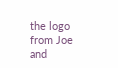the logo from Joe and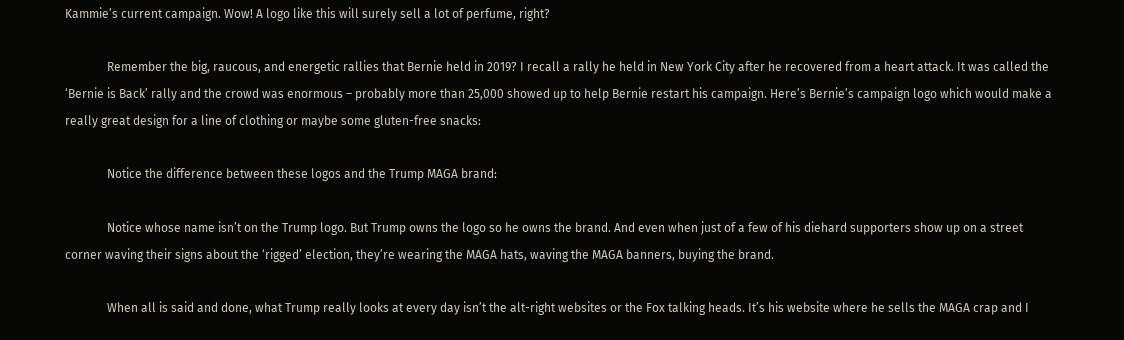Kammie’s current campaign. Wow! A logo like this will surely sell a lot of perfume, right?

              Remember the big, raucous, and energetic rallies that Bernie held in 2019? I recall a rally he held in New York City after he recovered from a heart attack. It was called the ‘Bernie is Back’ rally and the crowd was enormous – probably more than 25,000 showed up to help Bernie restart his campaign. Here’s Bernie’s campaign logo which would make a really great design for a line of clothing or maybe some gluten-free snacks:

              Notice the difference between these logos and the Trump MAGA brand:

              Notice whose name isn’t on the Trump logo. But Trump owns the logo so he owns the brand. And even when just of a few of his diehard supporters show up on a street corner waving their signs about the ‘rigged’ election, they’re wearing the MAGA hats, waving the MAGA banners, buying the brand.

              When all is said and done, what Trump really looks at every day isn’t the alt-right websites or the Fox talking heads. It’s his website where he sells the MAGA crap and I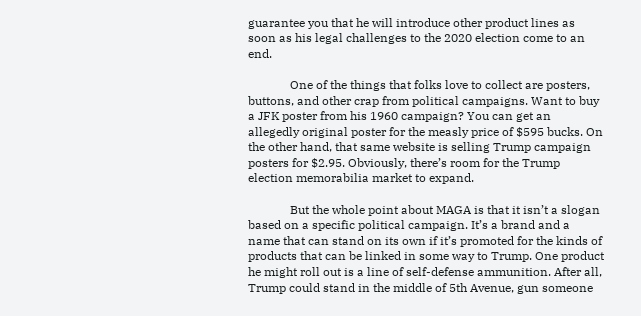guarantee you that he will introduce other product lines as soon as his legal challenges to the 2020 election come to an end.

              One of the things that folks love to collect are posters, buttons, and other crap from political campaigns. Want to buy a JFK poster from his 1960 campaign? You can get an allegedly original poster for the measly price of $595 bucks. On the other hand, that same website is selling Trump campaign posters for $2.95. Obviously, there’s room for the Trump election memorabilia market to expand.

              But the whole point about MAGA is that it isn’t a slogan based on a specific political campaign. It’s a brand and a name that can stand on its own if it’s promoted for the kinds of products that can be linked in some way to Trump. One product he might roll out is a line of self-defense ammunition. After all, Trump could stand in the middle of 5th Avenue, gun someone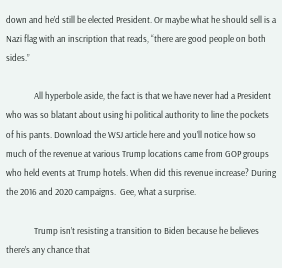down and he’d still be elected President. Or maybe what he should sell is a Nazi flag with an inscription that reads, “there are good people on both sides.”

              All hyperbole aside, the fact is that we have never had a President who was so blatant about using hi political authority to line the pockets of his pants. Download the WSJ article here and you’ll notice how so much of the revenue at various Trump locations came from GOP groups who held events at Trump hotels. When did this revenue increase? During the 2016 and 2020 campaigns.  Gee, what a surprise.

              Trump isn’t resisting a transition to Biden because he believes there’s any chance that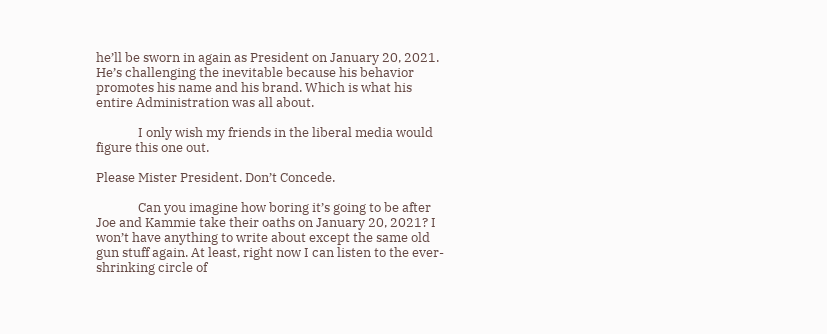he’ll be sworn in again as President on January 20, 2021. He’s challenging the inevitable because his behavior promotes his name and his brand. Which is what his entire Administration was all about.

              I only wish my friends in the liberal media would figure this one out.

Please Mister President. Don’t Concede.

              Can you imagine how boring it’s going to be after Joe and Kammie take their oaths on January 20, 2021? I won’t have anything to write about except the same old gun stuff again. At least, right now I can listen to the ever-shrinking circle of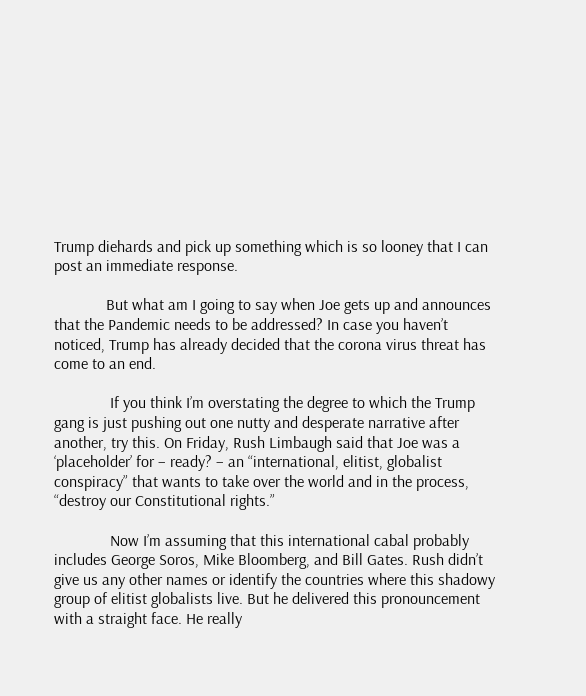Trump diehards and pick up something which is so looney that I can post an immediate response.

             But what am I going to say when Joe gets up and announces that the Pandemic needs to be addressed? In case you haven’t noticed, Trump has already decided that the corona virus threat has come to an end.

              If you think I’m overstating the degree to which the Trump gang is just pushing out one nutty and desperate narrative after another, try this. On Friday, Rush Limbaugh said that Joe was a ‘placeholder’ for – ready? – an “international, elitist, globalist conspiracy” that wants to take over the world and in the process, “destroy our Constitutional rights.”

              Now I’m assuming that this international cabal probably includes George Soros, Mike Bloomberg, and Bill Gates. Rush didn’t give us any other names or identify the countries where this shadowy group of elitist globalists live. But he delivered this pronouncement with a straight face. He really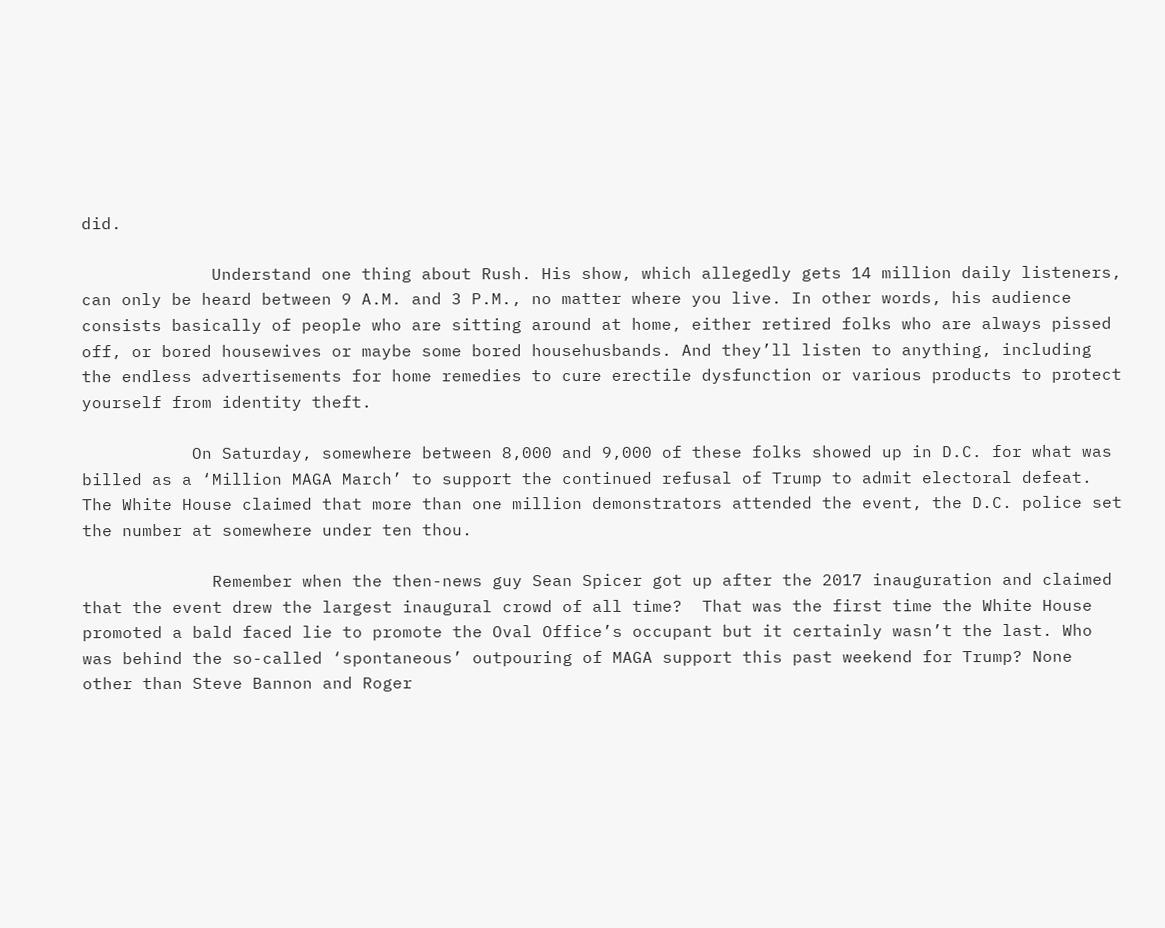did.

             Understand one thing about Rush. His show, which allegedly gets 14 million daily listeners, can only be heard between 9 A.M. and 3 P.M., no matter where you live. In other words, his audience consists basically of people who are sitting around at home, either retired folks who are always pissed off, or bored housewives or maybe some bored househusbands. And they’ll listen to anything, including the endless advertisements for home remedies to cure erectile dysfunction or various products to protect yourself from identity theft.

           On Saturday, somewhere between 8,000 and 9,000 of these folks showed up in D.C. for what was billed as a ‘Million MAGA March’ to support the continued refusal of Trump to admit electoral defeat. The White House claimed that more than one million demonstrators attended the event, the D.C. police set the number at somewhere under ten thou.

             Remember when the then-news guy Sean Spicer got up after the 2017 inauguration and claimed that the event drew the largest inaugural crowd of all time?  That was the first time the White House promoted a bald faced lie to promote the Oval Office’s occupant but it certainly wasn’t the last. Who was behind the so-called ‘spontaneous’ outpouring of MAGA support this past weekend for Trump? None other than Steve Bannon and Roger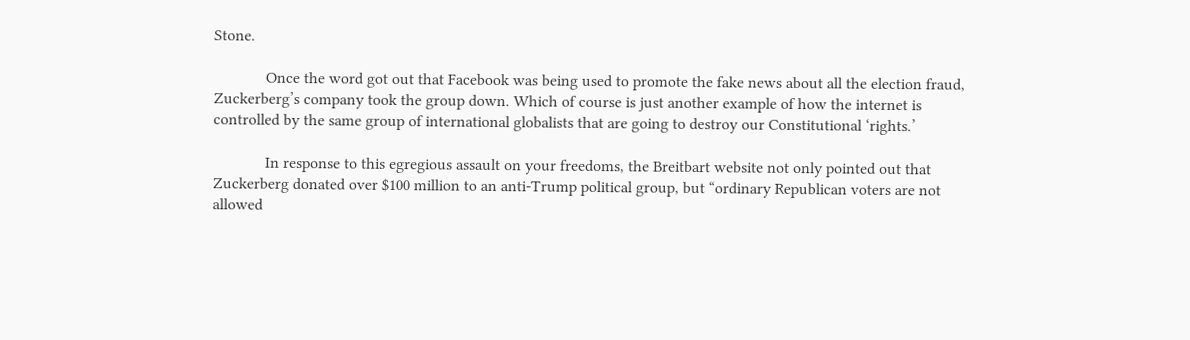Stone.

             Once the word got out that Facebook was being used to promote the fake news about all the election fraud, Zuckerberg’s company took the group down. Which of course is just another example of how the internet is controlled by the same group of international globalists that are going to destroy our Constitutional ‘rights.’

             In response to this egregious assault on your freedoms, the Breitbart website not only pointed out that Zuckerberg donated over $100 million to an anti-Trump political group, but “ordinary Republican voters are not allowed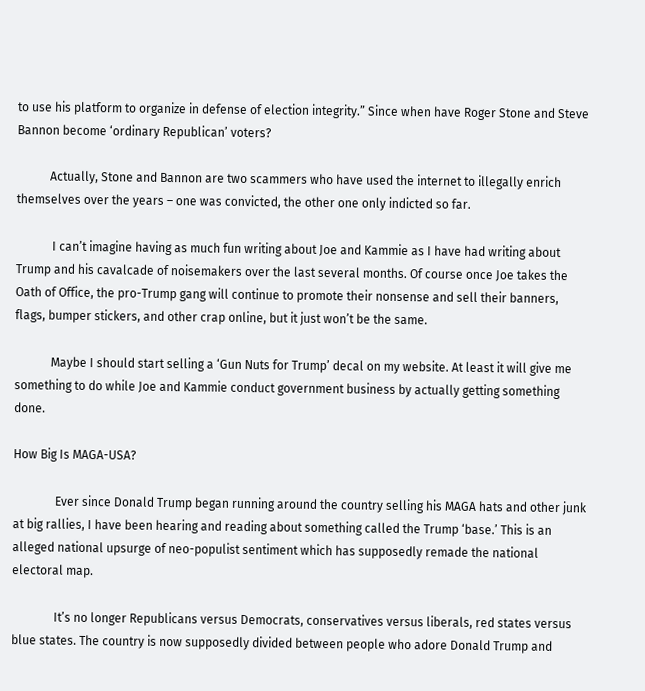to use his platform to organize in defense of election integrity.” Since when have Roger Stone and Steve Bannon become ‘ordinary Republican’ voters?

           Actually, Stone and Bannon are two scammers who have used the internet to illegally enrich themselves over the years – one was convicted, the other one only indicted so far.

            I can’t imagine having as much fun writing about Joe and Kammie as I have had writing about Trump and his cavalcade of noisemakers over the last several months. Of course once Joe takes the Oath of Office, the pro-Trump gang will continue to promote their nonsense and sell their banners, flags, bumper stickers, and other crap online, but it just won’t be the same.

            Maybe I should start selling a ‘Gun Nuts for Trump’ decal on my website. At least it will give me something to do while Joe and Kammie conduct government business by actually getting something done.

How Big Is MAGA-USA?

              Ever since Donald Trump began running around the country selling his MAGA hats and other junk at big rallies, I have been hearing and reading about something called the Trump ‘base.’ This is an alleged national upsurge of neo-populist sentiment which has supposedly remade the national electoral map.

              It’s no longer Republicans versus Democrats, conservatives versus liberals, red states versus blue states. The country is now supposedly divided between people who adore Donald Trump and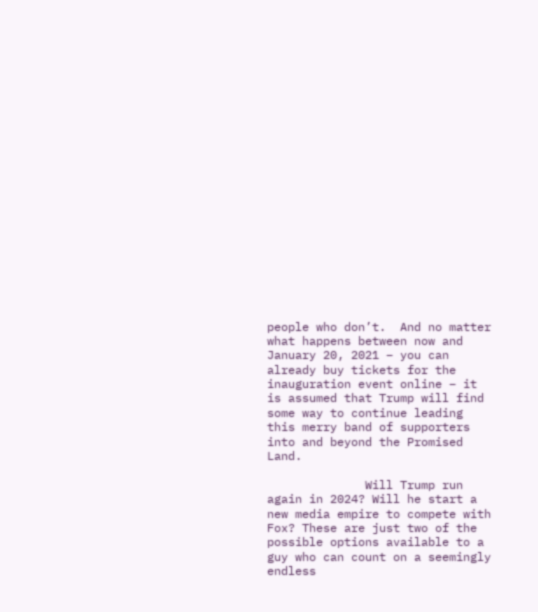people who don’t.  And no matter what happens between now and January 20, 2021 – you can already buy tickets for the inauguration event online – it is assumed that Trump will find some way to continue leading this merry band of supporters into and beyond the Promised Land.

              Will Trump run again in 2024? Will he start a new media empire to compete with Fox? These are just two of the possible options available to a guy who can count on a seemingly endless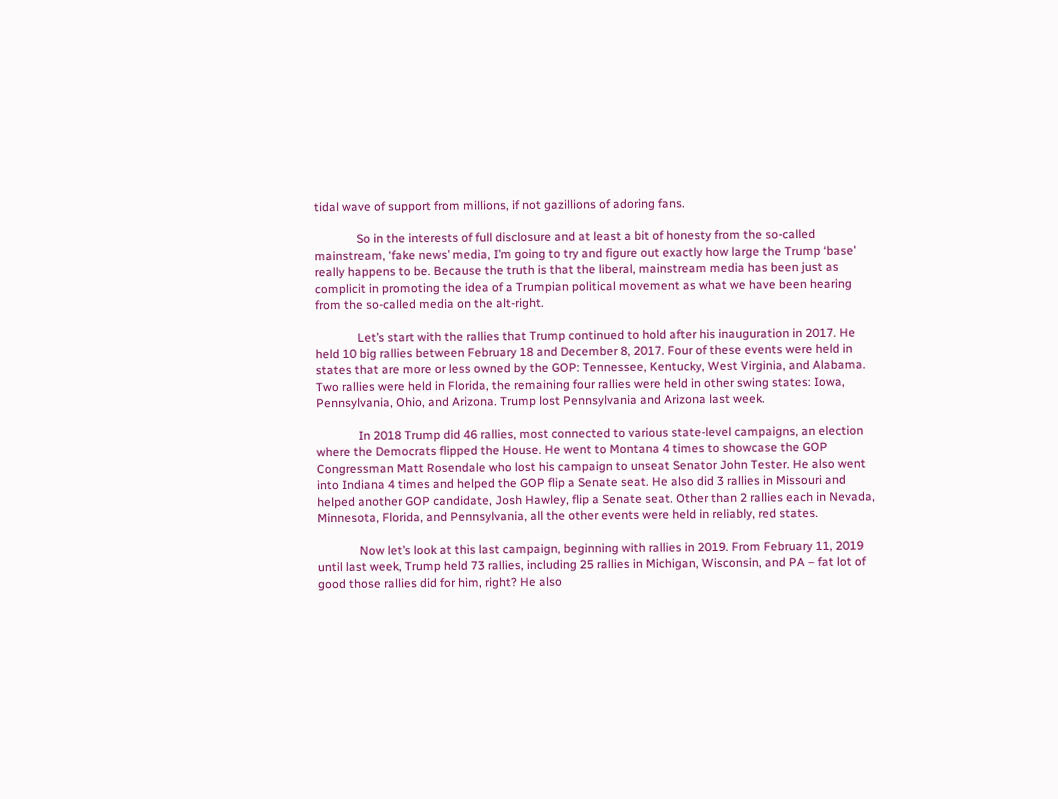tidal wave of support from millions, if not gazillions of adoring fans.

              So in the interests of full disclosure and at least a bit of honesty from the so-called mainstream, ‘fake news’ media, I’m going to try and figure out exactly how large the Trump ‘base’ really happens to be. Because the truth is that the liberal, mainstream media has been just as complicit in promoting the idea of a Trumpian political movement as what we have been hearing from the so-called media on the alt-right.

              Let’s start with the rallies that Trump continued to hold after his inauguration in 2017. He held 10 big rallies between February 18 and December 8, 2017. Four of these events were held in states that are more or less owned by the GOP: Tennessee, Kentucky, West Virginia, and Alabama. Two rallies were held in Florida, the remaining four rallies were held in other swing states: Iowa, Pennsylvania, Ohio, and Arizona. Trump lost Pennsylvania and Arizona last week.

              In 2018 Trump did 46 rallies, most connected to various state-level campaigns, an election where the Democrats flipped the House. He went to Montana 4 times to showcase the GOP Congressman Matt Rosendale who lost his campaign to unseat Senator John Tester. He also went into Indiana 4 times and helped the GOP flip a Senate seat. He also did 3 rallies in Missouri and helped another GOP candidate, Josh Hawley, flip a Senate seat. Other than 2 rallies each in Nevada, Minnesota, Florida, and Pennsylvania, all the other events were held in reliably, red states.

              Now let’s look at this last campaign, beginning with rallies in 2019. From February 11, 2019 until last week, Trump held 73 rallies, including 25 rallies in Michigan, Wisconsin, and PA – fat lot of good those rallies did for him, right? He also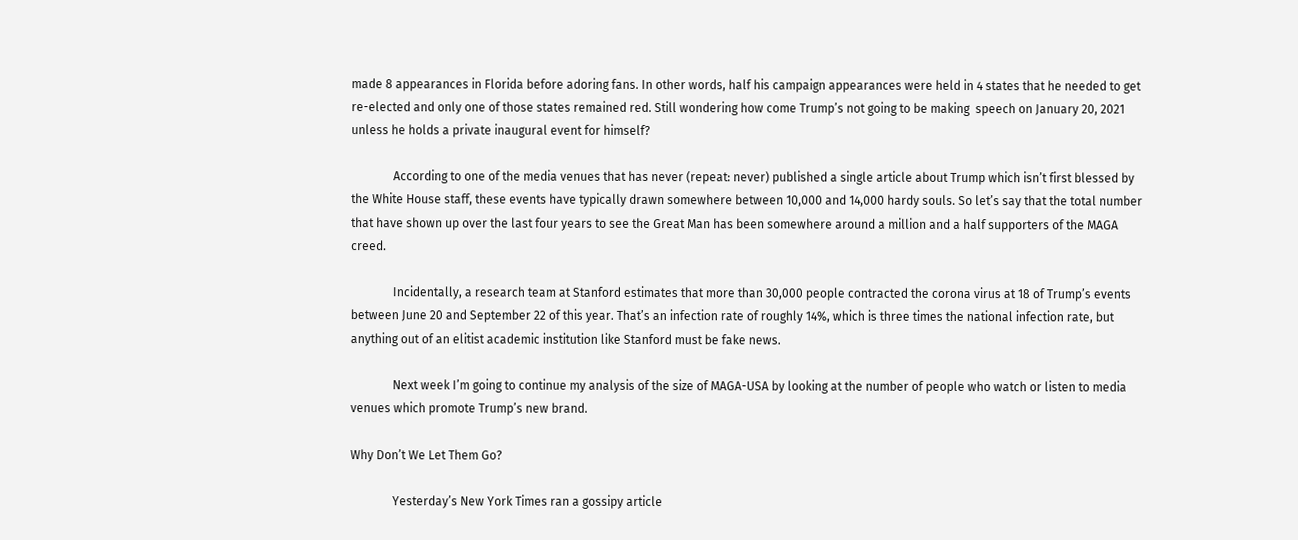made 8 appearances in Florida before adoring fans. In other words, half his campaign appearances were held in 4 states that he needed to get re-elected and only one of those states remained red. Still wondering how come Trump’s not going to be making  speech on January 20, 2021 unless he holds a private inaugural event for himself?

              According to one of the media venues that has never (repeat: never) published a single article about Trump which isn’t first blessed by the White House staff, these events have typically drawn somewhere between 10,000 and 14,000 hardy souls. So let’s say that the total number that have shown up over the last four years to see the Great Man has been somewhere around a million and a half supporters of the MAGA creed.

              Incidentally, a research team at Stanford estimates that more than 30,000 people contracted the corona virus at 18 of Trump’s events between June 20 and September 22 of this year. That’s an infection rate of roughly 14%, which is three times the national infection rate, but anything out of an elitist academic institution like Stanford must be fake news.

              Next week I’m going to continue my analysis of the size of MAGA-USA by looking at the number of people who watch or listen to media venues which promote Trump’s new brand.

Why Don’t We Let Them Go?

              Yesterday’s New York Times ran a gossipy article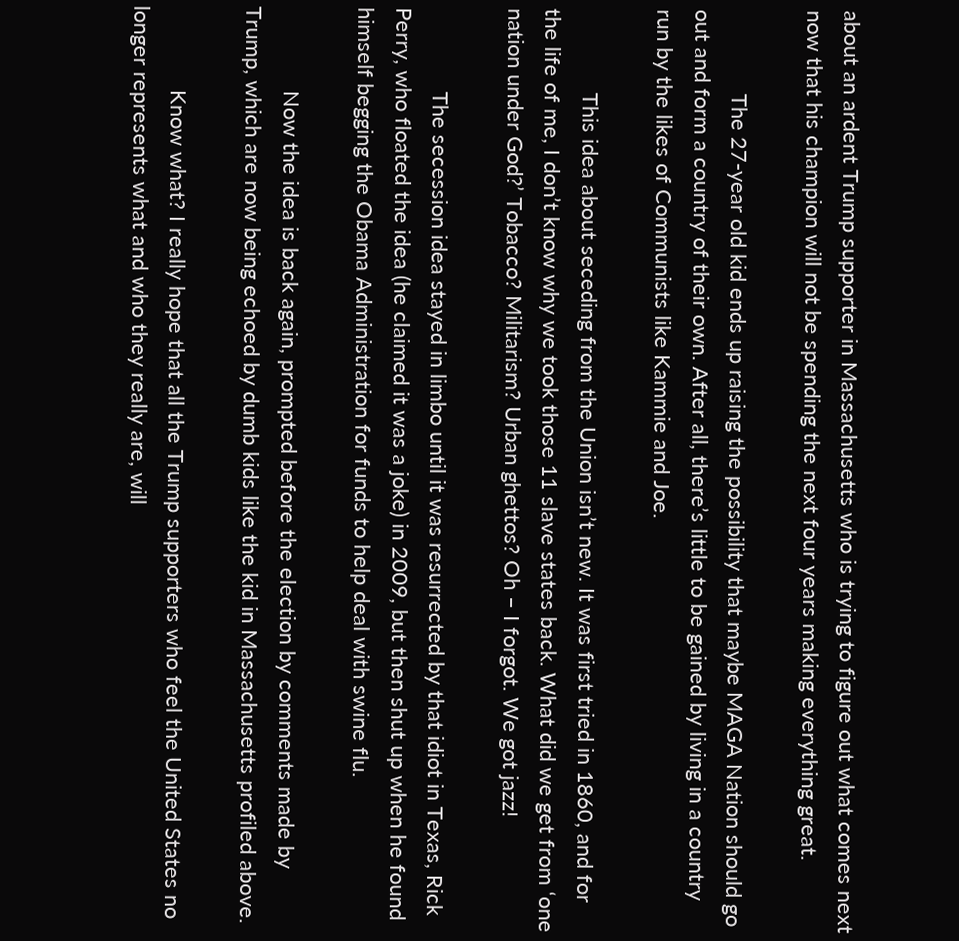about an ardent Trump supporter in Massachusetts who is trying to figure out what comes next now that his champion will not be spending the next four years making everything great.

              The 27-year old kid ends up raising the possibility that maybe MAGA Nation should go out and form a country of their own. After all, there’s little to be gained by living in a country run by the likes of Communists like Kammie and Joe.

              This idea about seceding from the Union isn’t new. It was first tried in 1860, and for the life of me, I don’t know why we took those 11 slave states back. What did we get from ‘one nation under God?’ Tobacco? Militarism? Urban ghettos? Oh – I forgot. We got jazz!

              The secession idea stayed in limbo until it was resurrected by that idiot in Texas, Rick Perry, who floated the idea (he claimed it was a joke) in 2009, but then shut up when he found himself begging the Obama Administration for funds to help deal with swine flu.

              Now the idea is back again, prompted before the election by comments made by Trump, which are now being echoed by dumb kids like the kid in Massachusetts profiled above.

              Know what? I really hope that all the Trump supporters who feel the United States no longer represents what and who they really are, will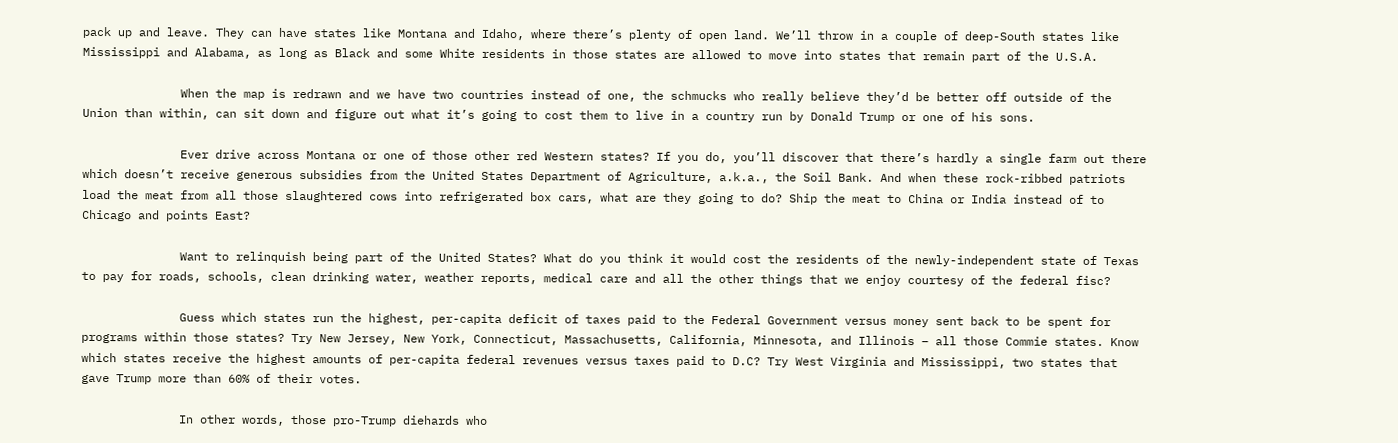pack up and leave. They can have states like Montana and Idaho, where there’s plenty of open land. We’ll throw in a couple of deep-South states like Mississippi and Alabama, as long as Black and some White residents in those states are allowed to move into states that remain part of the U.S.A.

              When the map is redrawn and we have two countries instead of one, the schmucks who really believe they’d be better off outside of the Union than within, can sit down and figure out what it’s going to cost them to live in a country run by Donald Trump or one of his sons.

              Ever drive across Montana or one of those other red Western states? If you do, you’ll discover that there’s hardly a single farm out there which doesn’t receive generous subsidies from the United States Department of Agriculture, a.k.a., the Soil Bank. And when these rock-ribbed patriots load the meat from all those slaughtered cows into refrigerated box cars, what are they going to do? Ship the meat to China or India instead of to Chicago and points East?

              Want to relinquish being part of the United States? What do you think it would cost the residents of the newly-independent state of Texas to pay for roads, schools, clean drinking water, weather reports, medical care and all the other things that we enjoy courtesy of the federal fisc?

              Guess which states run the highest, per-capita deficit of taxes paid to the Federal Government versus money sent back to be spent for programs within those states? Try New Jersey, New York, Connecticut, Massachusetts, California, Minnesota, and Illinois – all those Commie states. Know which states receive the highest amounts of per-capita federal revenues versus taxes paid to D.C? Try West Virginia and Mississippi, two states that gave Trump more than 60% of their votes.

              In other words, those pro-Trump diehards who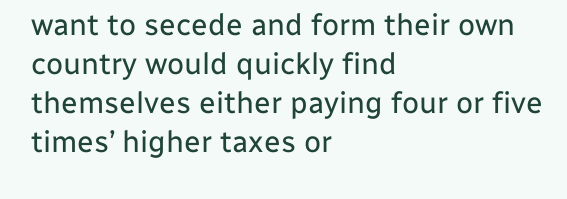want to secede and form their own country would quickly find themselves either paying four or five times’ higher taxes or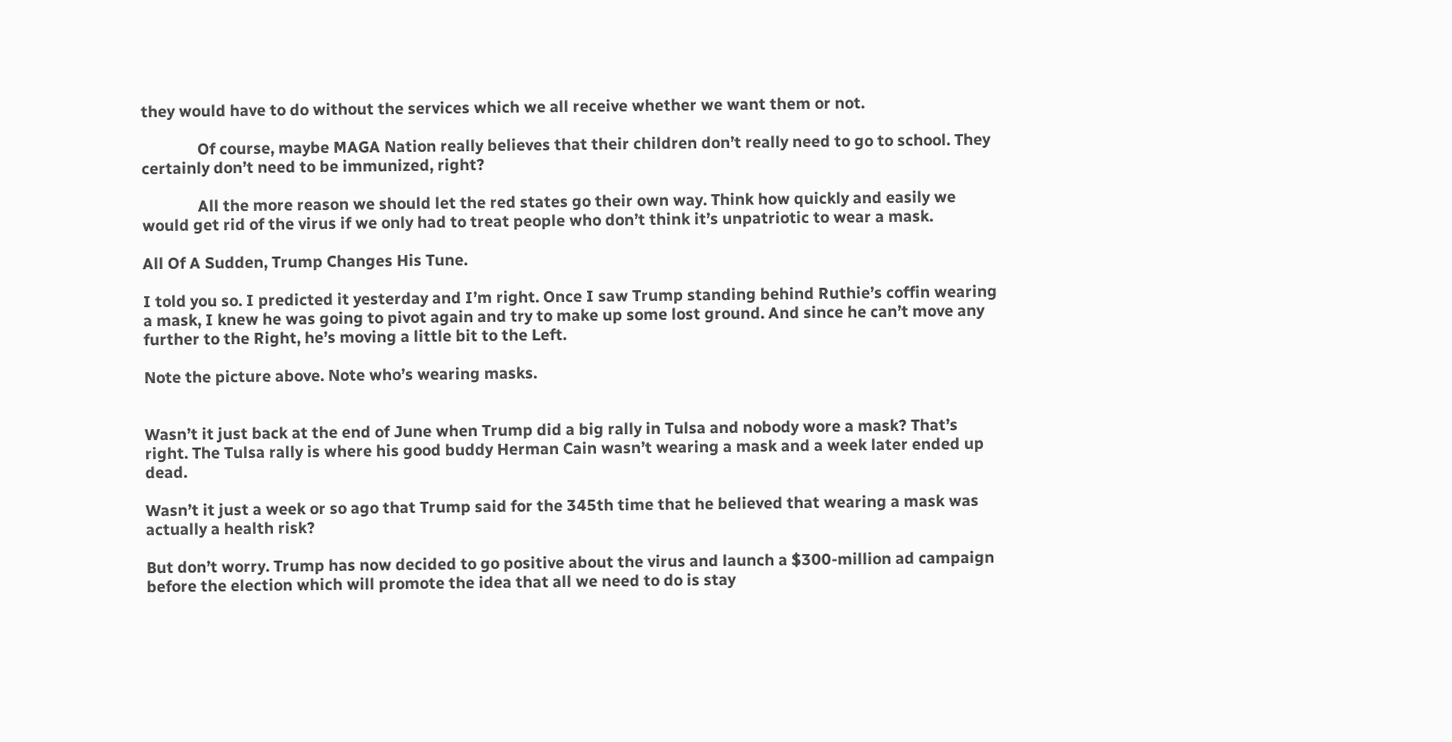they would have to do without the services which we all receive whether we want them or not.

              Of course, maybe MAGA Nation really believes that their children don’t really need to go to school. They certainly don’t need to be immunized, right?

              All the more reason we should let the red states go their own way. Think how quickly and easily we would get rid of the virus if we only had to treat people who don’t think it’s unpatriotic to wear a mask.

All Of A Sudden, Trump Changes His Tune.

I told you so. I predicted it yesterday and I’m right. Once I saw Trump standing behind Ruthie’s coffin wearing a mask, I knew he was going to pivot again and try to make up some lost ground. And since he can’t move any further to the Right, he’s moving a little bit to the Left.

Note the picture above. Note who’s wearing masks.


Wasn’t it just back at the end of June when Trump did a big rally in Tulsa and nobody wore a mask? That’s right. The Tulsa rally is where his good buddy Herman Cain wasn’t wearing a mask and a week later ended up dead.

Wasn’t it just a week or so ago that Trump said for the 345th time that he believed that wearing a mask was actually a health risk?

But don’t worry. Trump has now decided to go positive about the virus and launch a $300-million ad campaign before the election which will promote the idea that all we need to do is stay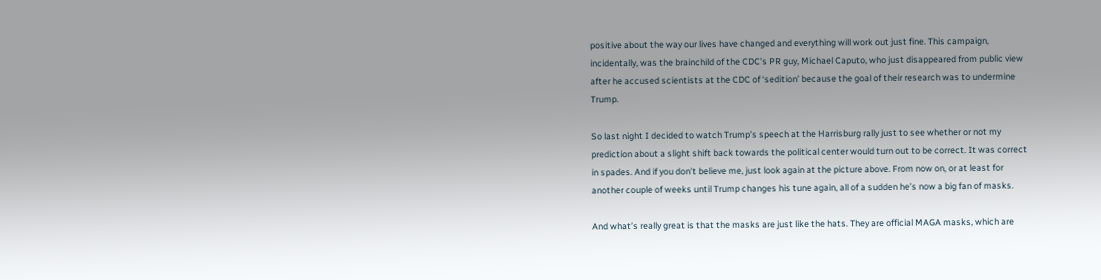positive about the way our lives have changed and everything will work out just fine. This campaign, incidentally, was the brainchild of the CDC’s PR guy, Michael Caputo, who just disappeared from public view after he accused scientists at the CDC of ‘sedition’ because the goal of their research was to undermine Trump.

So last night I decided to watch Trump’s speech at the Harrisburg rally just to see whether or not my prediction about a slight shift back towards the political center would turn out to be correct. It was correct in spades. And if you don’t believe me, just look again at the picture above. From now on, or at least for another couple of weeks until Trump changes his tune again, all of a sudden he’s now a big fan of masks.

And what’s really great is that the masks are just like the hats. They are official MAGA masks, which are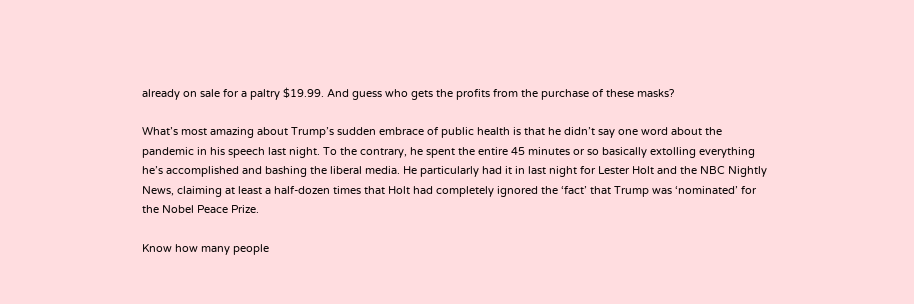already on sale for a paltry $19.99. And guess who gets the profits from the purchase of these masks?

What’s most amazing about Trump’s sudden embrace of public health is that he didn’t say one word about the pandemic in his speech last night. To the contrary, he spent the entire 45 minutes or so basically extolling everything he’s accomplished and bashing the liberal media. He particularly had it in last night for Lester Holt and the NBC Nightly News, claiming at least a half-dozen times that Holt had completely ignored the ‘fact’ that Trump was ‘nominated’ for the Nobel Peace Prize.

Know how many people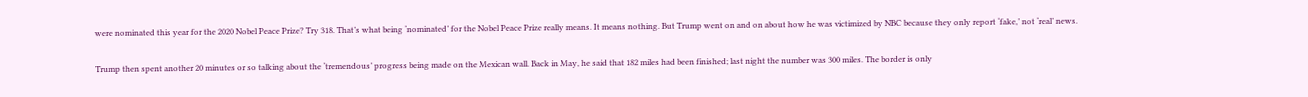were nominated this year for the 2020 Nobel Peace Prize? Try 318. That’s what being ‘nominated’ for the Nobel Peace Prize really means. It means nothing. But Trump went on and on about how he was victimized by NBC because they only report ‘fake,’ not ‘real’ news.

Trump then spent another 20 minutes or so talking about the ‘tremendous’ progress being made on the Mexican wall. Back in May, he said that 182 miles had been finished; last night the number was 300 miles. The border is only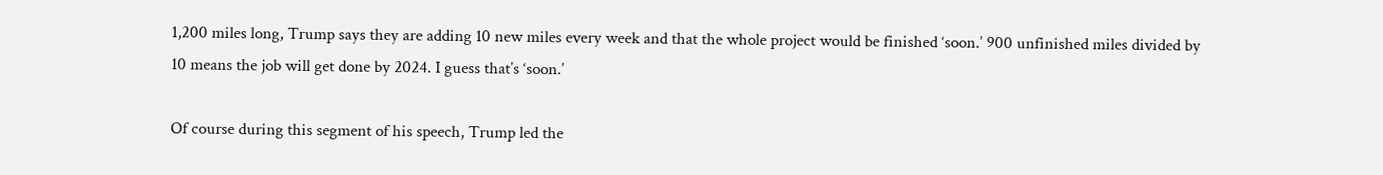1,200 miles long, Trump says they are adding 10 new miles every week and that the whole project would be finished ‘soon.’ 900 unfinished miles divided by 10 means the job will get done by 2024. I guess that’s ‘soon.’

Of course during this segment of his speech, Trump led the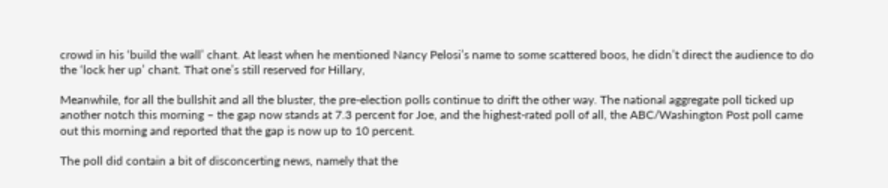crowd in his ‘build the wall’ chant. At least when he mentioned Nancy Pelosi’s name to some scattered boos, he didn’t direct the audience to do the ‘lock her up’ chant. That one’s still reserved for Hillary,

Meanwhile, for all the bullshit and all the bluster, the pre-election polls continue to drift the other way. The national aggregate poll ticked up another notch this morning – the gap now stands at 7.3 percent for Joe, and the highest-rated poll of all, the ABC/Washington Post poll came out this morning and reported that the gap is now up to 10 percent.

The poll did contain a bit of disconcerting news, namely that the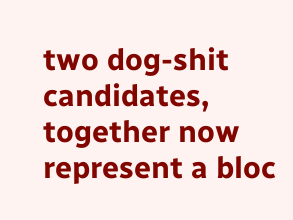two dog-shit candidates, together now represent a bloc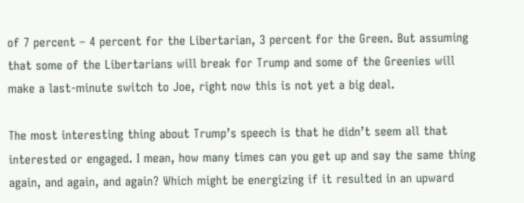of 7 percent – 4 percent for the Libertarian, 3 percent for the Green. But assuming that some of the Libertarians will break for Trump and some of the Greenies will make a last-minute switch to Joe, right now this is not yet a big deal.

The most interesting thing about Trump’s speech is that he didn’t seem all that interested or engaged. I mean, how many times can you get up and say the same thing again, and again, and again? Which might be energizing if it resulted in an upward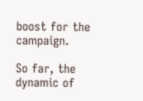boost for the campaign.

So far, the dynamic of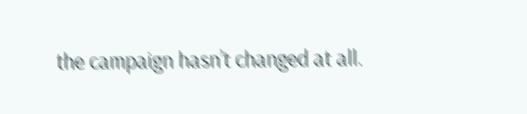the campaign hasn’t changed at all.